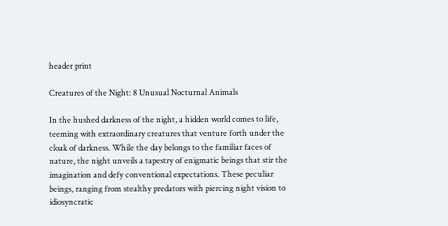header print

Creatures of the Night: 8 Unusual Nocturnal Animals

In the hushed darkness of the night, a hidden world comes to life, teeming with extraordinary creatures that venture forth under the cloak of darkness. While the day belongs to the familiar faces of nature, the night unveils a tapestry of enigmatic beings that stir the imagination and defy conventional expectations. These peculiar beings, ranging from stealthy predators with piercing night vision to idiosyncratic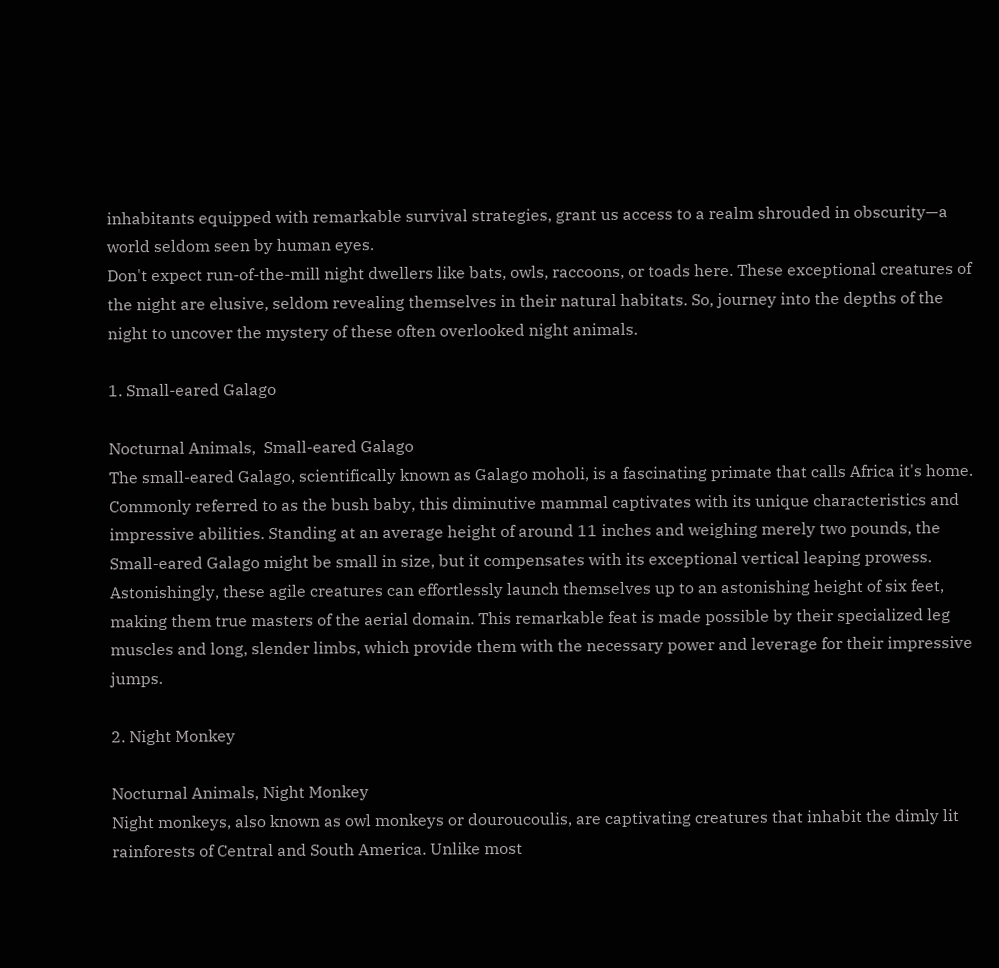inhabitants equipped with remarkable survival strategies, grant us access to a realm shrouded in obscurity—a world seldom seen by human eyes.
Don't expect run-of-the-mill night dwellers like bats, owls, raccoons, or toads here. These exceptional creatures of the night are elusive, seldom revealing themselves in their natural habitats. So, journey into the depths of the night to uncover the mystery of these often overlooked night animals.

1. Small-eared Galago

Nocturnal Animals,  Small-eared Galago
The small-eared Galago, scientifically known as Galago moholi, is a fascinating primate that calls Africa it's home. Commonly referred to as the bush baby, this diminutive mammal captivates with its unique characteristics and impressive abilities. Standing at an average height of around 11 inches and weighing merely two pounds, the Small-eared Galago might be small in size, but it compensates with its exceptional vertical leaping prowess. Astonishingly, these agile creatures can effortlessly launch themselves up to an astonishing height of six feet, making them true masters of the aerial domain. This remarkable feat is made possible by their specialized leg muscles and long, slender limbs, which provide them with the necessary power and leverage for their impressive jumps.

2. Night Monkey

Nocturnal Animals, Night Monkey
Night monkeys, also known as owl monkeys or douroucoulis, are captivating creatures that inhabit the dimly lit rainforests of Central and South America. Unlike most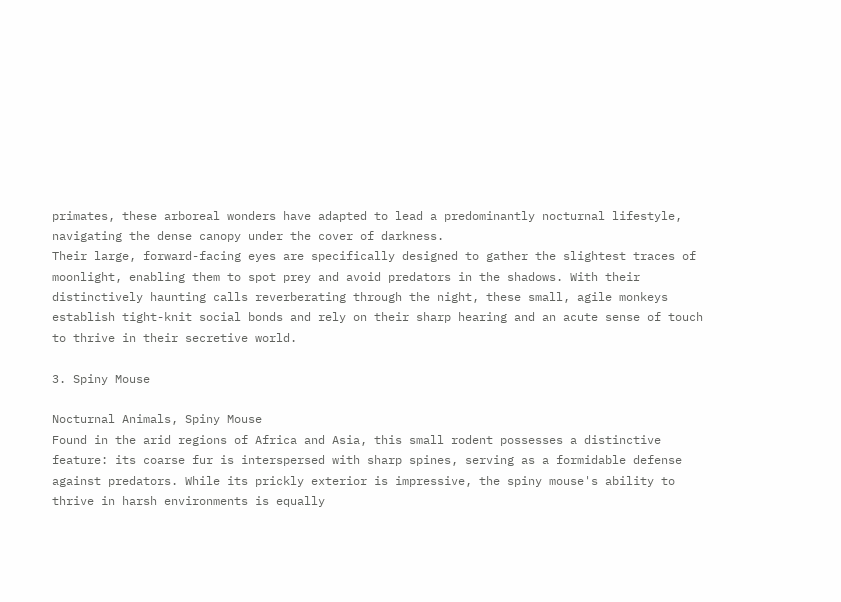primates, these arboreal wonders have adapted to lead a predominantly nocturnal lifestyle, navigating the dense canopy under the cover of darkness.
Their large, forward-facing eyes are specifically designed to gather the slightest traces of moonlight, enabling them to spot prey and avoid predators in the shadows. With their distinctively haunting calls reverberating through the night, these small, agile monkeys establish tight-knit social bonds and rely on their sharp hearing and an acute sense of touch to thrive in their secretive world.

3. Spiny Mouse

Nocturnal Animals, Spiny Mouse
Found in the arid regions of Africa and Asia, this small rodent possesses a distinctive feature: its coarse fur is interspersed with sharp spines, serving as a formidable defense against predators. While its prickly exterior is impressive, the spiny mouse's ability to thrive in harsh environments is equally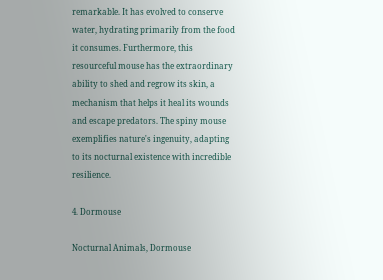remarkable. It has evolved to conserve water, hydrating primarily from the food it consumes. Furthermore, this resourceful mouse has the extraordinary ability to shed and regrow its skin, a mechanism that helps it heal its wounds and escape predators. The spiny mouse exemplifies nature's ingenuity, adapting to its nocturnal existence with incredible resilience.

4. Dormouse

Nocturnal Animals, Dormouse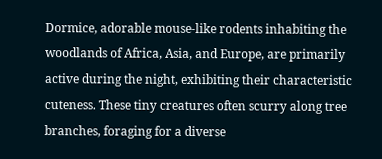Dormice, adorable mouse-like rodents inhabiting the woodlands of Africa, Asia, and Europe, are primarily active during the night, exhibiting their characteristic cuteness. These tiny creatures often scurry along tree branches, foraging for a diverse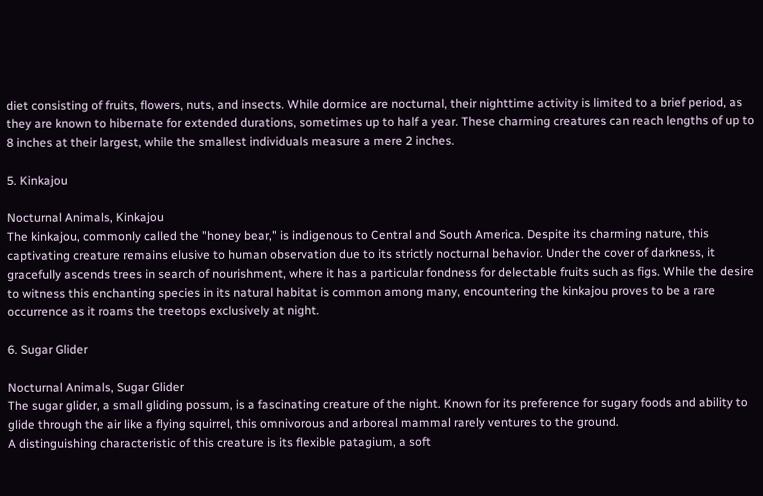diet consisting of fruits, flowers, nuts, and insects. While dormice are nocturnal, their nighttime activity is limited to a brief period, as they are known to hibernate for extended durations, sometimes up to half a year. These charming creatures can reach lengths of up to 8 inches at their largest, while the smallest individuals measure a mere 2 inches.

5. Kinkajou

Nocturnal Animals, Kinkajou
The kinkajou, commonly called the "honey bear," is indigenous to Central and South America. Despite its charming nature, this captivating creature remains elusive to human observation due to its strictly nocturnal behavior. Under the cover of darkness, it gracefully ascends trees in search of nourishment, where it has a particular fondness for delectable fruits such as figs. While the desire to witness this enchanting species in its natural habitat is common among many, encountering the kinkajou proves to be a rare occurrence as it roams the treetops exclusively at night.

6. Sugar Glider

Nocturnal Animals, Sugar Glider
The sugar glider, a small gliding possum, is a fascinating creature of the night. Known for its preference for sugary foods and ability to glide through the air like a flying squirrel, this omnivorous and arboreal mammal rarely ventures to the ground.
A distinguishing characteristic of this creature is its flexible patagium, a soft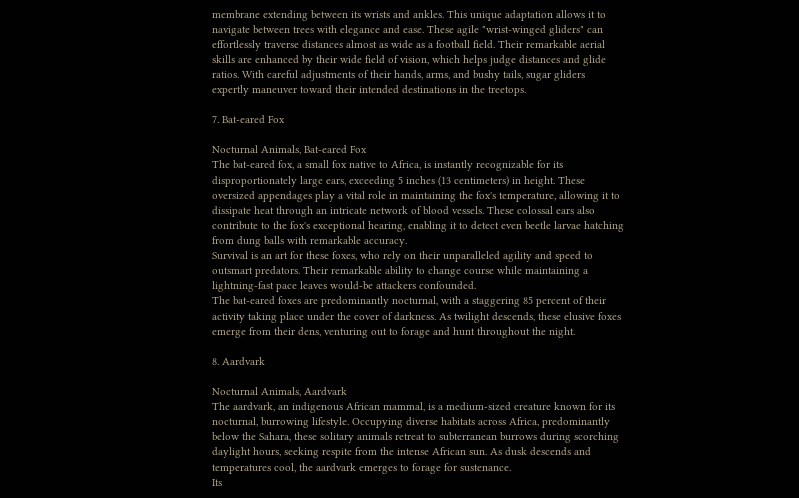membrane extending between its wrists and ankles. This unique adaptation allows it to navigate between trees with elegance and ease. These agile "wrist-winged gliders" can effortlessly traverse distances almost as wide as a football field. Their remarkable aerial skills are enhanced by their wide field of vision, which helps judge distances and glide ratios. With careful adjustments of their hands, arms, and bushy tails, sugar gliders expertly maneuver toward their intended destinations in the treetops.

7. Bat-eared Fox

Nocturnal Animals, Bat-eared Fox
The bat-eared fox, a small fox native to Africa, is instantly recognizable for its disproportionately large ears, exceeding 5 inches (13 centimeters) in height. These oversized appendages play a vital role in maintaining the fox's temperature, allowing it to dissipate heat through an intricate network of blood vessels. These colossal ears also contribute to the fox's exceptional hearing, enabling it to detect even beetle larvae hatching from dung balls with remarkable accuracy.
Survival is an art for these foxes, who rely on their unparalleled agility and speed to outsmart predators. Their remarkable ability to change course while maintaining a lightning-fast pace leaves would-be attackers confounded.
The bat-eared foxes are predominantly nocturnal, with a staggering 85 percent of their activity taking place under the cover of darkness. As twilight descends, these elusive foxes emerge from their dens, venturing out to forage and hunt throughout the night.

8. Aardvark

Nocturnal Animals, Aardvark
The aardvark, an indigenous African mammal, is a medium-sized creature known for its nocturnal, burrowing lifestyle. Occupying diverse habitats across Africa, predominantly below the Sahara, these solitary animals retreat to subterranean burrows during scorching daylight hours, seeking respite from the intense African sun. As dusk descends and temperatures cool, the aardvark emerges to forage for sustenance.
Its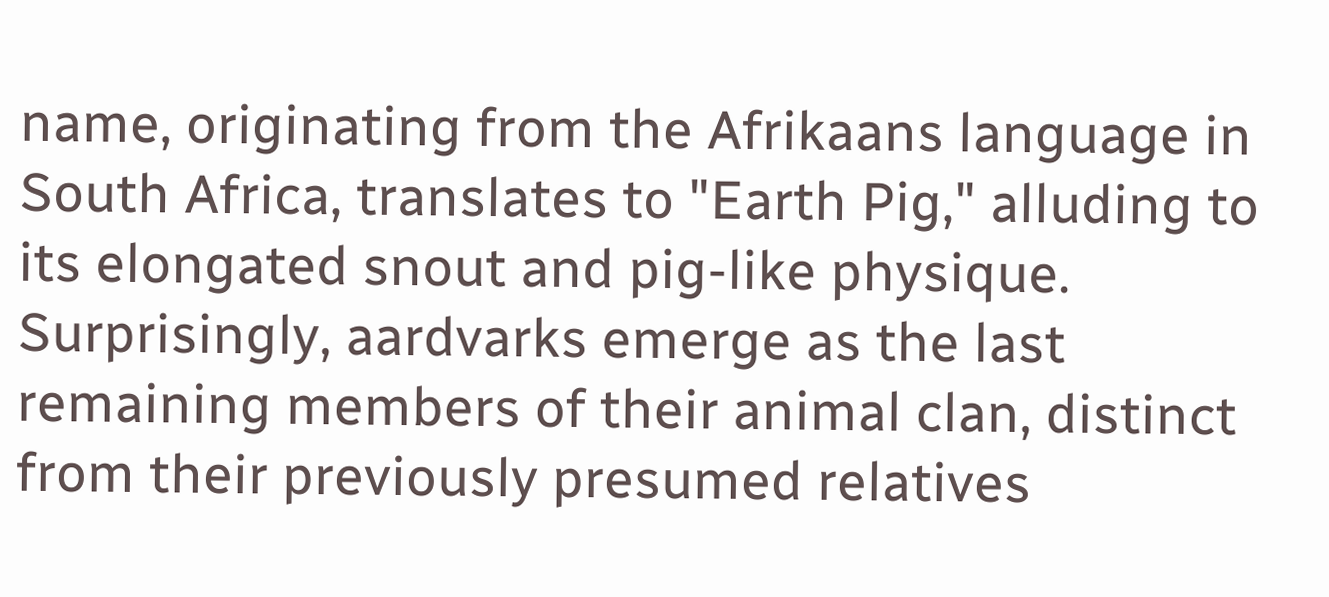name, originating from the Afrikaans language in South Africa, translates to "Earth Pig," alluding to its elongated snout and pig-like physique. Surprisingly, aardvarks emerge as the last remaining members of their animal clan, distinct from their previously presumed relatives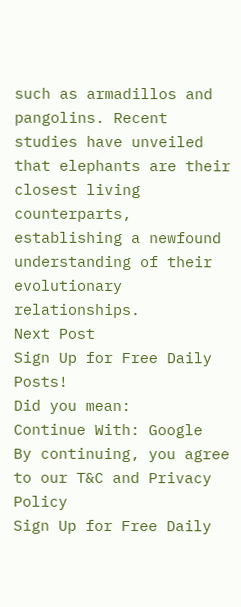such as armadillos and pangolins. Recent studies have unveiled that elephants are their closest living counterparts, establishing a newfound understanding of their evolutionary relationships.
Next Post
Sign Up for Free Daily Posts!
Did you mean:
Continue With: Google
By continuing, you agree to our T&C and Privacy Policy
Sign Up for Free Daily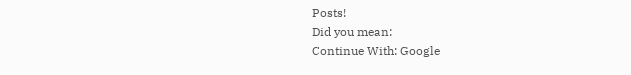Posts!
Did you mean:
Continue With: Google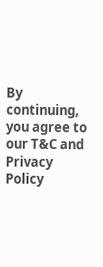By continuing, you agree to our T&C and Privacy Policy